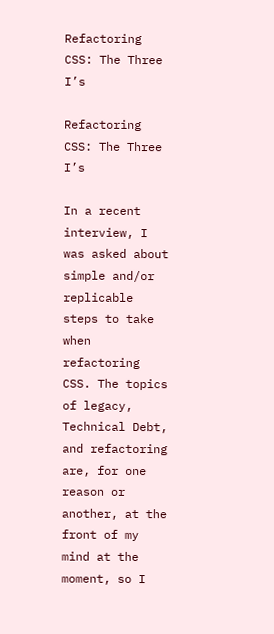Refactoring CSS: The Three I’s

Refactoring CSS: The Three I’s

In a recent interview, I was asked about simple and/or replicable steps to take when refactoring CSS. The topics of legacy, Technical Debt, and refactoring are, for one reason or another, at the front of my mind at the moment, so I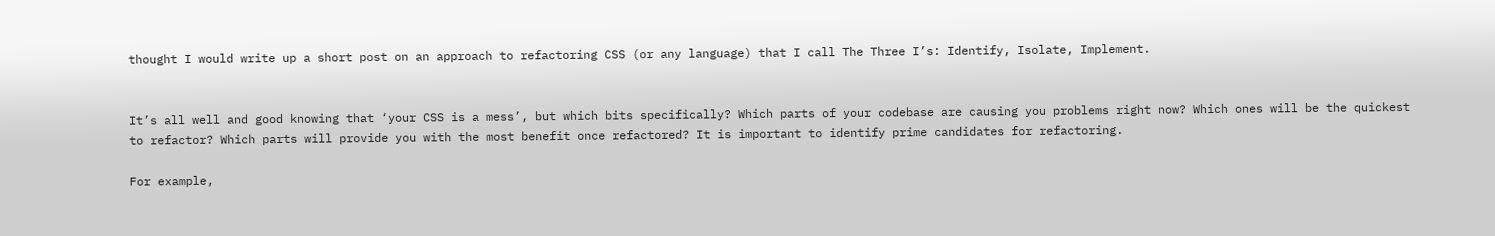thought I would write up a short post on an approach to refactoring CSS (or any language) that I call The Three I’s: Identify, Isolate, Implement.


It’s all well and good knowing that ‘your CSS is a mess’, but which bits specifically? Which parts of your codebase are causing you problems right now? Which ones will be the quickest to refactor? Which parts will provide you with the most benefit once refactored? It is important to identify prime candidates for refactoring.

For example,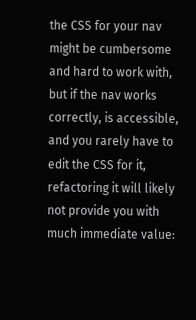the CSS for your nav might be cumbersome and hard to work with, but if the nav works correctly, is accessible, and you rarely have to edit the CSS for it, refactoring it will likely not provide you with much immediate value: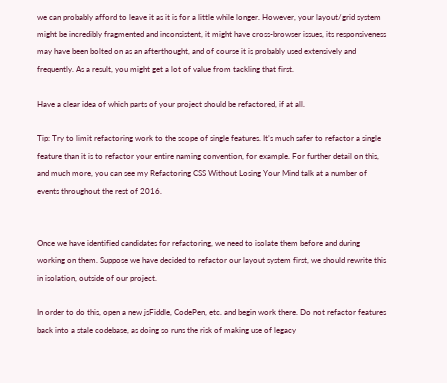we can probably afford to leave it as it is for a little while longer. However, your layout/grid system might be incredibly fragmented and inconsistent, it might have cross-browser issues, its responsiveness may have been bolted on as an afterthought, and of course it is probably used extensively and frequently. As a result, you might get a lot of value from tackling that first.

Have a clear idea of which parts of your project should be refactored, if at all.

Tip: Try to limit refactoring work to the scope of single features. It’s much safer to refactor a single feature than it is to refactor your entire naming convention, for example. For further detail on this, and much more, you can see my Refactoring CSS Without Losing Your Mind talk at a number of events throughout the rest of 2016.


Once we have identified candidates for refactoring, we need to isolate them before and during working on them. Suppose we have decided to refactor our layout system first, we should rewrite this in isolation, outside of our project.

In order to do this, open a new jsFiddle, CodePen, etc. and begin work there. Do not refactor features back into a stale codebase, as doing so runs the risk of making use of legacy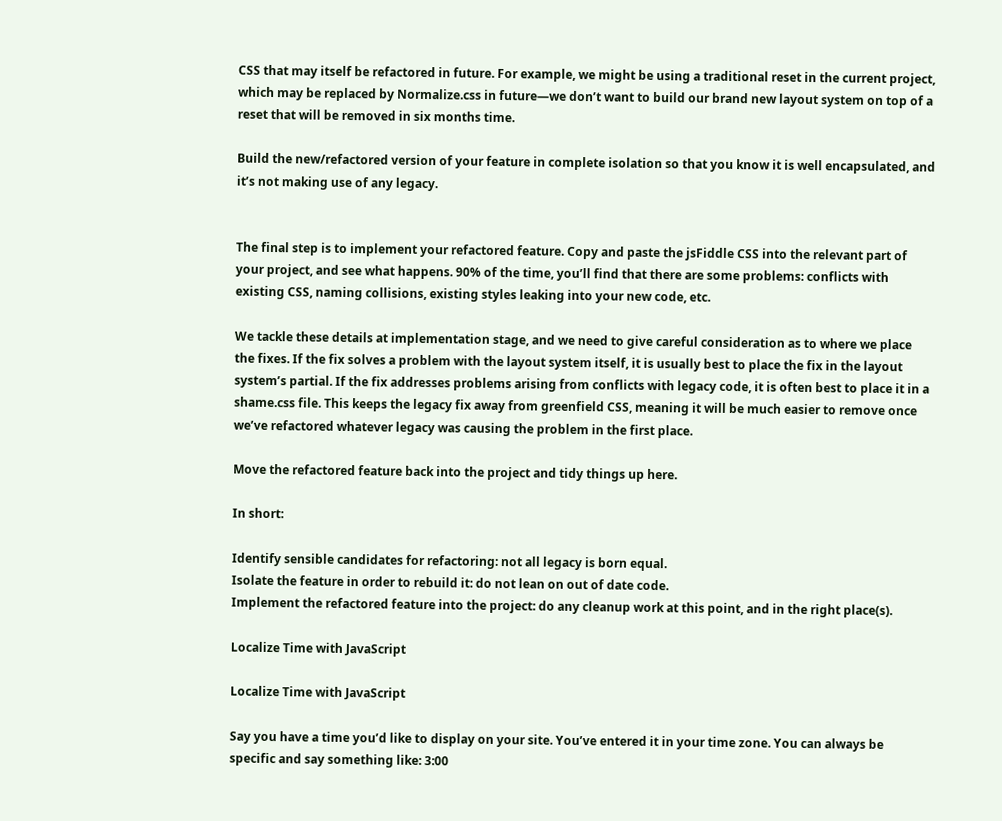CSS that may itself be refactored in future. For example, we might be using a traditional reset in the current project, which may be replaced by Normalize.css in future—we don’t want to build our brand new layout system on top of a reset that will be removed in six months time.

Build the new/refactored version of your feature in complete isolation so that you know it is well encapsulated, and it’s not making use of any legacy.


The final step is to implement your refactored feature. Copy and paste the jsFiddle CSS into the relevant part of your project, and see what happens. 90% of the time, you’ll find that there are some problems: conflicts with existing CSS, naming collisions, existing styles leaking into your new code, etc.

We tackle these details at implementation stage, and we need to give careful consideration as to where we place the fixes. If the fix solves a problem with the layout system itself, it is usually best to place the fix in the layout system’s partial. If the fix addresses problems arising from conflicts with legacy code, it is often best to place it in a shame.css file. This keeps the legacy fix away from greenfield CSS, meaning it will be much easier to remove once we’ve refactored whatever legacy was causing the problem in the first place.

Move the refactored feature back into the project and tidy things up here.

In short:

Identify sensible candidates for refactoring: not all legacy is born equal.
Isolate the feature in order to rebuild it: do not lean on out of date code.
Implement the refactored feature into the project: do any cleanup work at this point, and in the right place(s).

Localize Time with JavaScript

Localize Time with JavaScript

Say you have a time you’d like to display on your site. You’ve entered it in your time zone. You can always be specific and say something like: 3:00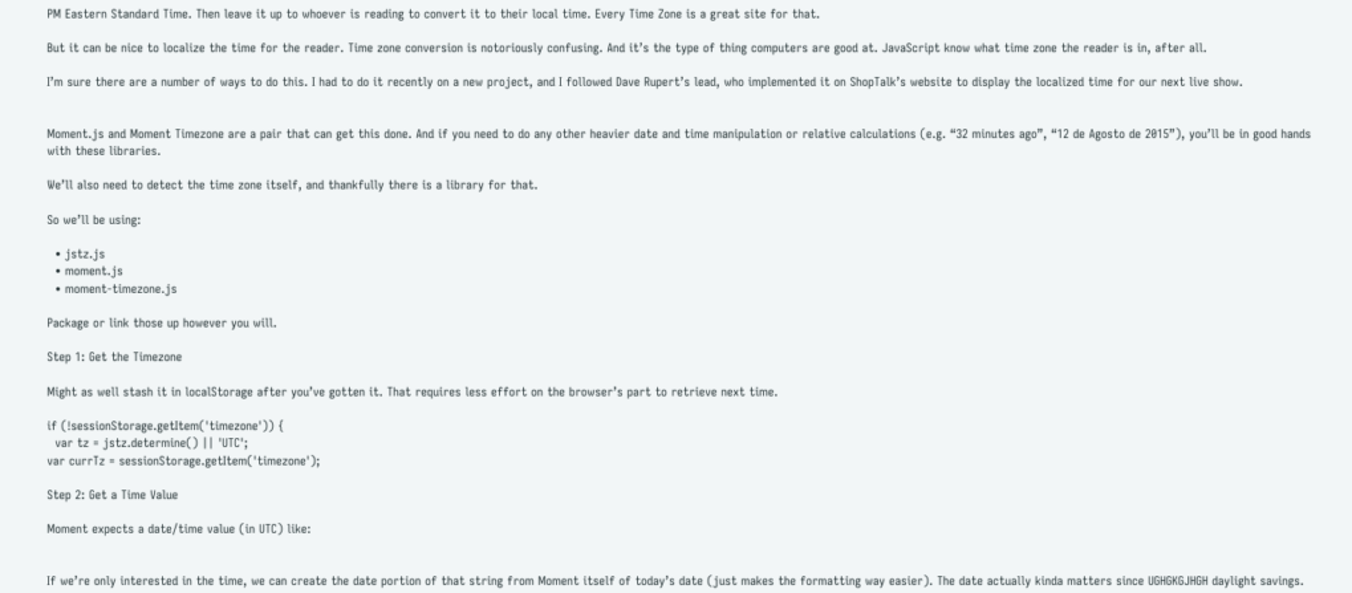PM Eastern Standard Time. Then leave it up to whoever is reading to convert it to their local time. Every Time Zone is a great site for that.

But it can be nice to localize the time for the reader. Time zone conversion is notoriously confusing. And it’s the type of thing computers are good at. JavaScript know what time zone the reader is in, after all.

I’m sure there are a number of ways to do this. I had to do it recently on a new project, and I followed Dave Rupert’s lead, who implemented it on ShopTalk’s website to display the localized time for our next live show.


Moment.js and Moment Timezone are a pair that can get this done. And if you need to do any other heavier date and time manipulation or relative calculations (e.g. “32 minutes ago”, “12 de Agosto de 2015”), you’ll be in good hands with these libraries.

We’ll also need to detect the time zone itself, and thankfully there is a library for that.

So we’ll be using:

  • jstz.js
  • moment.js
  • moment-timezone.js

Package or link those up however you will.

Step 1: Get the Timezone

Might as well stash it in localStorage after you’ve gotten it. That requires less effort on the browser’s part to retrieve next time.

if (!sessionStorage.getItem('timezone')) {
  var tz = jstz.determine() || 'UTC';
var currTz = sessionStorage.getItem('timezone');

Step 2: Get a Time Value

Moment expects a date/time value (in UTC) like:


If we’re only interested in the time, we can create the date portion of that string from Moment itself of today’s date (just makes the formatting way easier). The date actually kinda matters since UGHGKGJHGH daylight savings.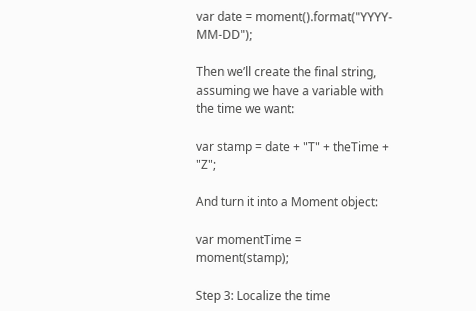var date = moment().format("YYYY-MM-DD");

Then we’ll create the final string, assuming we have a variable with the time we want:

var stamp = date + "T" + theTime + "Z";

And turn it into a Moment object:

var momentTime = moment(stamp);

Step 3: Localize the time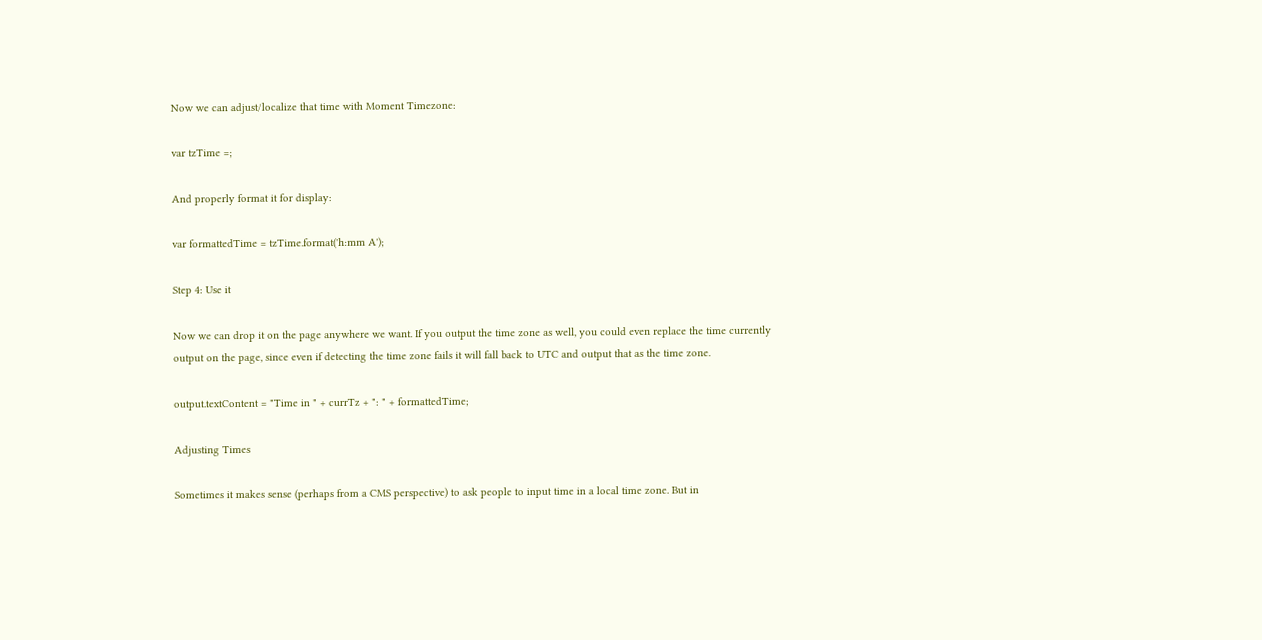Now we can adjust/localize that time with Moment Timezone:

var tzTime =;

And properly format it for display:

var formattedTime = tzTime.format('h:mm A');

Step 4: Use it

Now we can drop it on the page anywhere we want. If you output the time zone as well, you could even replace the time currently output on the page, since even if detecting the time zone fails it will fall back to UTC and output that as the time zone.

output.textContent = "Time in " + currTz + ": " + formattedTime;

Adjusting Times

Sometimes it makes sense (perhaps from a CMS perspective) to ask people to input time in a local time zone. But in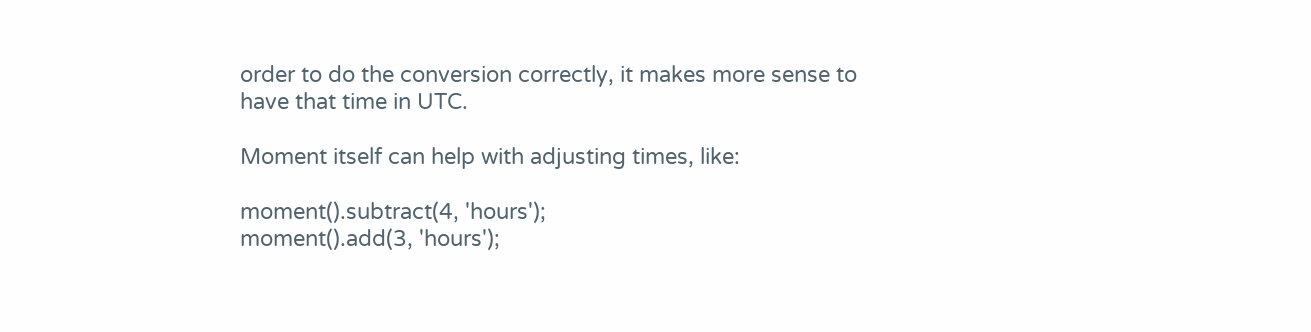order to do the conversion correctly, it makes more sense to have that time in UTC.

Moment itself can help with adjusting times, like:

moment().subtract(4, 'hours');
moment().add(3, 'hours');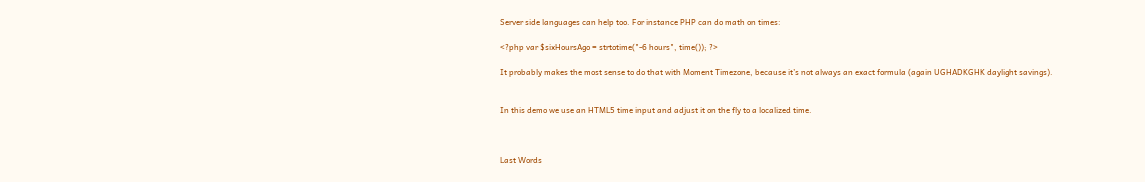Server side languages can help too. For instance PHP can do math on times:

<?php var $sixHoursAgo = strtotime("-6 hours", time()); ?>

It probably makes the most sense to do that with Moment Timezone, because it’s not always an exact formula (again UGHADKGHK daylight savings).


In this demo we use an HTML5 time input and adjust it on the fly to a localized time.



Last Words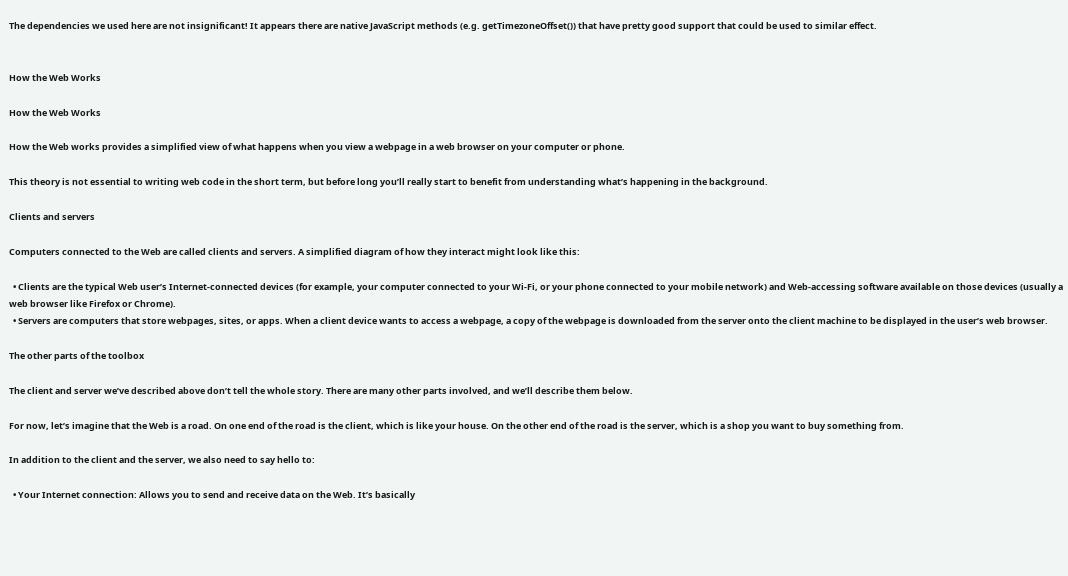The dependencies we used here are not insignificant! It appears there are native JavaScript methods (e.g. getTimezoneOffset()) that have pretty good support that could be used to similar effect.


How the Web Works

How the Web Works

How the Web works provides a simplified view of what happens when you view a webpage in a web browser on your computer or phone.

This theory is not essential to writing web code in the short term, but before long you’ll really start to benefit from understanding what’s happening in the background.

Clients and servers

Computers connected to the Web are called clients and servers. A simplified diagram of how they interact might look like this:

  • Clients are the typical Web user’s Internet-connected devices (for example, your computer connected to your Wi-Fi, or your phone connected to your mobile network) and Web-accessing software available on those devices (usually a web browser like Firefox or Chrome).
  • Servers are computers that store webpages, sites, or apps. When a client device wants to access a webpage, a copy of the webpage is downloaded from the server onto the client machine to be displayed in the user’s web browser.

The other parts of the toolbox

The client and server we’ve described above don’t tell the whole story. There are many other parts involved, and we’ll describe them below.

For now, let’s imagine that the Web is a road. On one end of the road is the client, which is like your house. On the other end of the road is the server, which is a shop you want to buy something from.

In addition to the client and the server, we also need to say hello to:

  • Your Internet connection: Allows you to send and receive data on the Web. It’s basically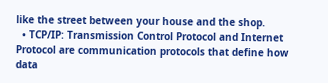like the street between your house and the shop.
  • TCP/IP: Transmission Control Protocol and Internet Protocol are communication protocols that define how data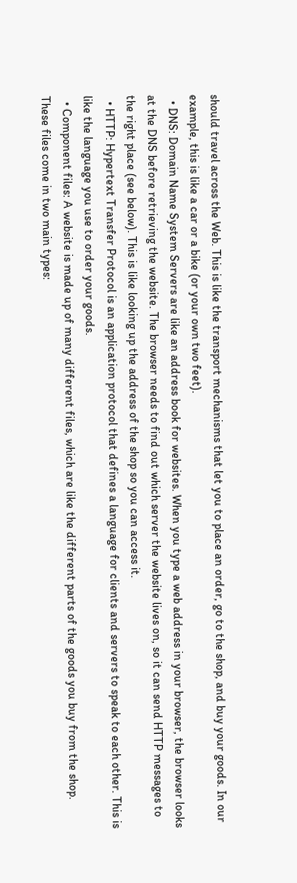should travel across the Web. This is like the transport mechanisms that let you to place an order, go to the shop, and buy your goods. In our example, this is like a car or a bike (or your own two feet).
  • DNS: Domain Name System Servers are like an address book for websites. When you type a web address in your browser, the browser looks at the DNS before retrieving the website. The browser needs to find out which server the website lives on, so it can send HTTP messages to the right place (see below). This is like looking up the address of the shop so you can access it.
  • HTTP: Hypertext Transfer Protocol is an application protocol that defines a language for clients and servers to speak to each other. This is like the language you use to order your goods.
  • Component files: A website is made up of many different files, which are like the different parts of the goods you buy from the shop. These files come in two main types: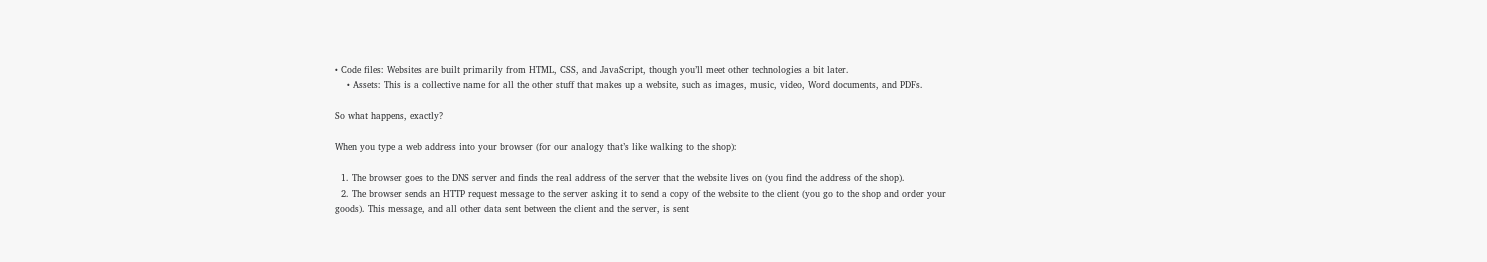• Code files: Websites are built primarily from HTML, CSS, and JavaScript, though you’ll meet other technologies a bit later.
    • Assets: This is a collective name for all the other stuff that makes up a website, such as images, music, video, Word documents, and PDFs.

So what happens, exactly?

When you type a web address into your browser (for our analogy that’s like walking to the shop):

  1. The browser goes to the DNS server and finds the real address of the server that the website lives on (you find the address of the shop).
  2. The browser sends an HTTP request message to the server asking it to send a copy of the website to the client (you go to the shop and order your goods). This message, and all other data sent between the client and the server, is sent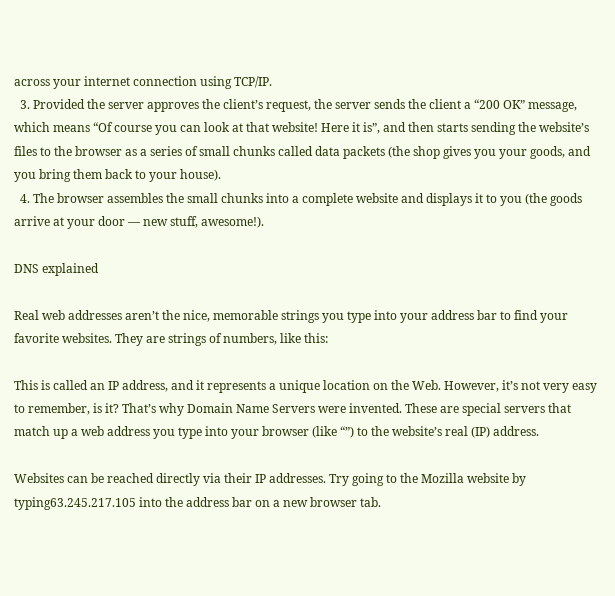across your internet connection using TCP/IP.
  3. Provided the server approves the client’s request, the server sends the client a “200 OK” message, which means “Of course you can look at that website! Here it is”, and then starts sending the website’s files to the browser as a series of small chunks called data packets (the shop gives you your goods, and you bring them back to your house).
  4. The browser assembles the small chunks into a complete website and displays it to you (the goods arrive at your door — new stuff, awesome!).

DNS explained

Real web addresses aren’t the nice, memorable strings you type into your address bar to find your favorite websites. They are strings of numbers, like this:

This is called an IP address, and it represents a unique location on the Web. However, it’s not very easy to remember, is it? That’s why Domain Name Servers were invented. These are special servers that match up a web address you type into your browser (like “”) to the website’s real (IP) address.

Websites can be reached directly via their IP addresses. Try going to the Mozilla website by typing63.245.217.105 into the address bar on a new browser tab.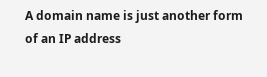A domain name is just another form of an IP address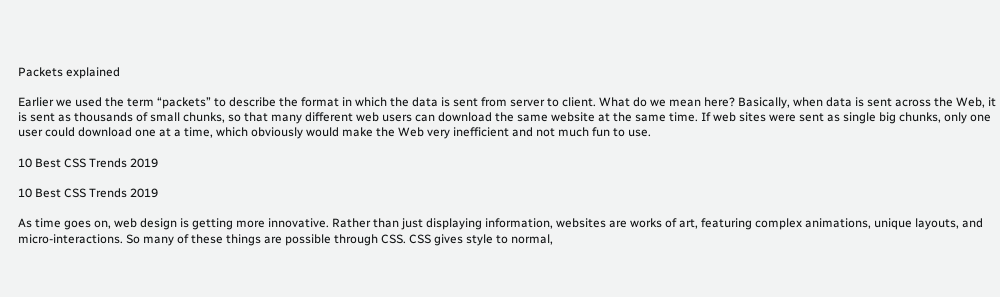Packets explained

Earlier we used the term “packets” to describe the format in which the data is sent from server to client. What do we mean here? Basically, when data is sent across the Web, it is sent as thousands of small chunks, so that many different web users can download the same website at the same time. If web sites were sent as single big chunks, only one user could download one at a time, which obviously would make the Web very inefficient and not much fun to use.

10 Best CSS Trends 2019

10 Best CSS Trends 2019

As time goes on, web design is getting more innovative. Rather than just displaying information, websites are works of art, featuring complex animations, unique layouts, and micro-interactions. So many of these things are possible through CSS. CSS gives style to normal,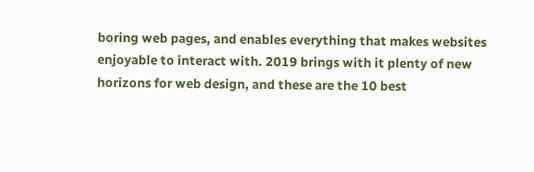boring web pages, and enables everything that makes websites enjoyable to interact with. 2019 brings with it plenty of new horizons for web design, and these are the 10 best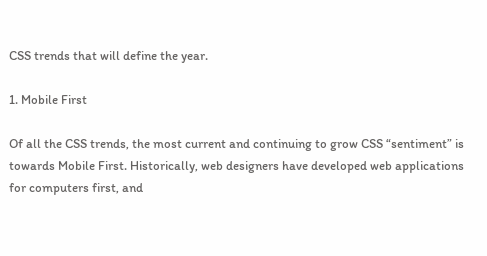CSS trends that will define the year.

1. Mobile First

Of all the CSS trends, the most current and continuing to grow CSS “sentiment” is towards Mobile First. Historically, web designers have developed web applications for computers first, and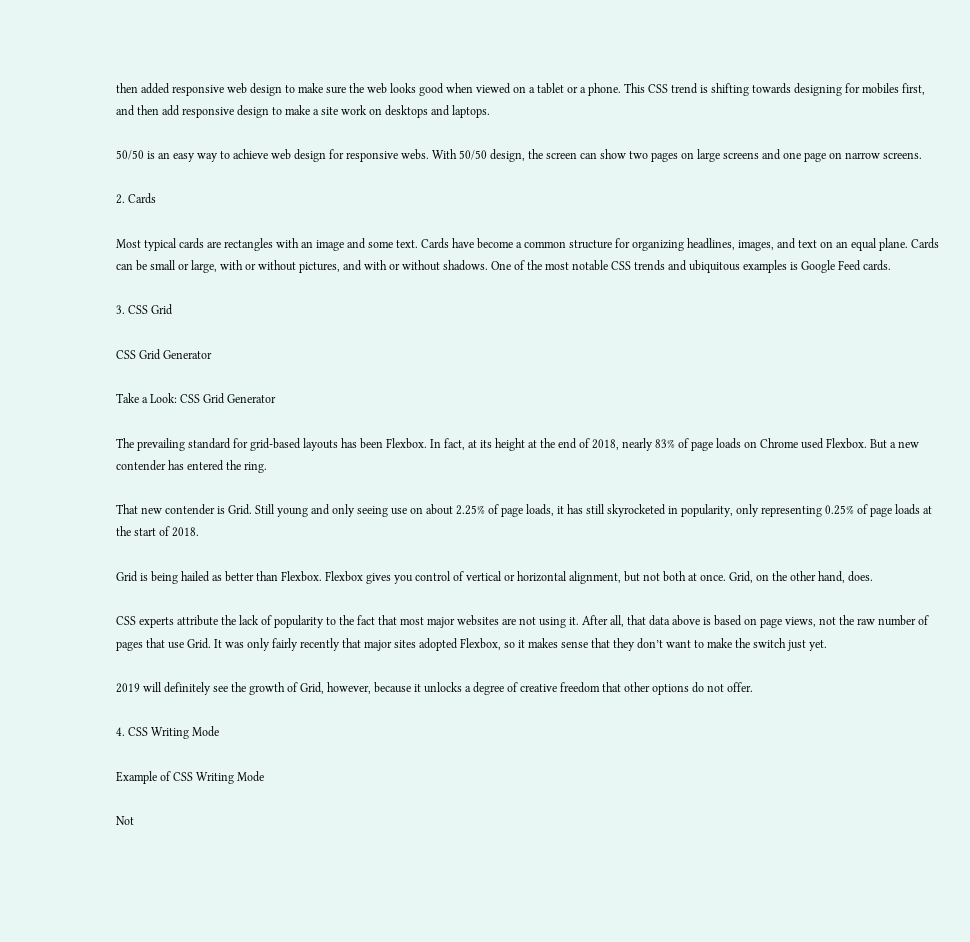then added responsive web design to make sure the web looks good when viewed on a tablet or a phone. This CSS trend is shifting towards designing for mobiles first, and then add responsive design to make a site work on desktops and laptops.

50/50 is an easy way to achieve web design for responsive webs. With 50/50 design, the screen can show two pages on large screens and one page on narrow screens.

2. Cards

Most typical cards are rectangles with an image and some text. Cards have become a common structure for organizing headlines, images, and text on an equal plane. Cards can be small or large, with or without pictures, and with or without shadows. One of the most notable CSS trends and ubiquitous examples is Google Feed cards.

3. CSS Grid

CSS Grid Generator

Take a Look: CSS Grid Generator

The prevailing standard for grid-based layouts has been Flexbox. In fact, at its height at the end of 2018, nearly 83% of page loads on Chrome used Flexbox. But a new contender has entered the ring.

That new contender is Grid. Still young and only seeing use on about 2.25% of page loads, it has still skyrocketed in popularity, only representing 0.25% of page loads at the start of 2018.

Grid is being hailed as better than Flexbox. Flexbox gives you control of vertical or horizontal alignment, but not both at once. Grid, on the other hand, does.

CSS experts attribute the lack of popularity to the fact that most major websites are not using it. After all, that data above is based on page views, not the raw number of pages that use Grid. It was only fairly recently that major sites adopted Flexbox, so it makes sense that they don’t want to make the switch just yet.

2019 will definitely see the growth of Grid, however, because it unlocks a degree of creative freedom that other options do not offer.

4. CSS Writing Mode

Example of CSS Writing Mode

Not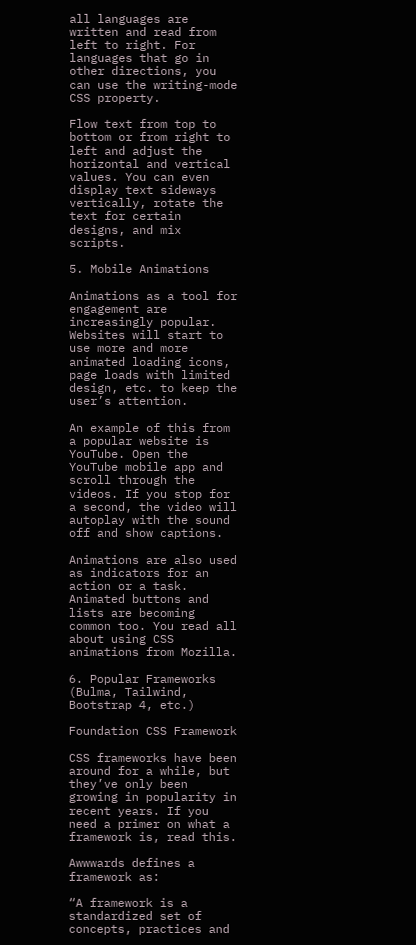all languages are written and read from left to right. For languages that go in other directions, you can use the writing-mode CSS property.

Flow text from top to bottom or from right to left and adjust the horizontal and vertical values. You can even display text sideways vertically, rotate the text for certain designs, and mix scripts.

5. Mobile Animations

Animations as a tool for engagement are increasingly popular. Websites will start to use more and more animated loading icons, page loads with limited design, etc. to keep the user’s attention.

An example of this from a popular website is YouTube. Open the YouTube mobile app and scroll through the videos. If you stop for a second, the video will autoplay with the sound off and show captions.

Animations are also used as indicators for an action or a task. Animated buttons and lists are becoming common too. You read all about using CSS animations from Mozilla.

6. Popular Frameworks (Bulma, Tailwind, Bootstrap 4, etc.)

Foundation CSS Framework

CSS frameworks have been around for a while, but they’ve only been growing in popularity in recent years. If you need a primer on what a framework is, read this.

Awwwards defines a framework as:

“A framework is a standardized set of concepts, practices and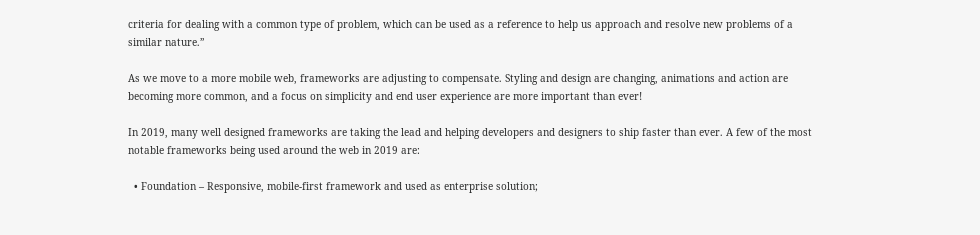criteria for dealing with a common type of problem, which can be used as a reference to help us approach and resolve new problems of a similar nature.”

As we move to a more mobile web, frameworks are adjusting to compensate. Styling and design are changing, animations and action are becoming more common, and a focus on simplicity and end user experience are more important than ever!

In 2019, many well designed frameworks are taking the lead and helping developers and designers to ship faster than ever. A few of the most notable frameworks being used around the web in 2019 are:

  • Foundation – Responsive, mobile-first framework and used as enterprise solution;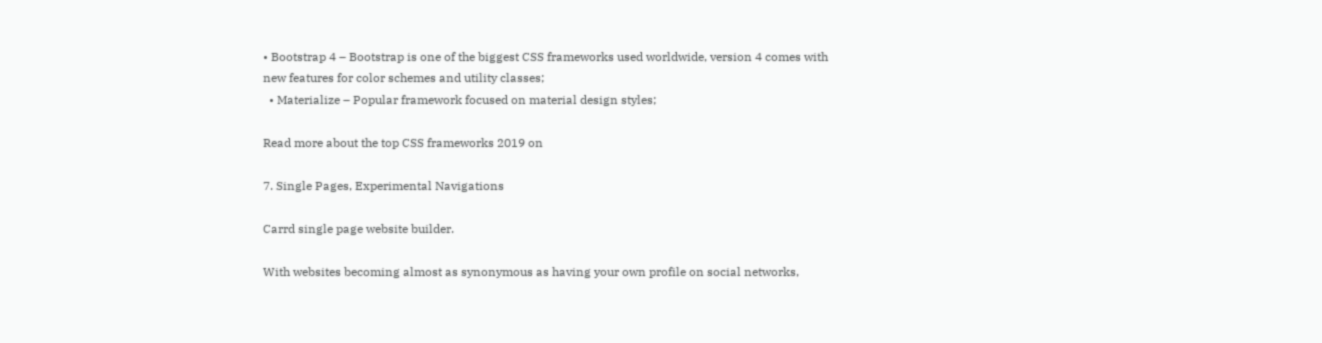• Bootstrap 4 – Bootstrap is one of the biggest CSS frameworks used worldwide, version 4 comes with new features for color schemes and utility classes;
  • Materialize – Popular framework focused on material design styles;

Read more about the top CSS frameworks 2019 on

7. Single Pages, Experimental Navigations

Carrd single page website builder.

With websites becoming almost as synonymous as having your own profile on social networks,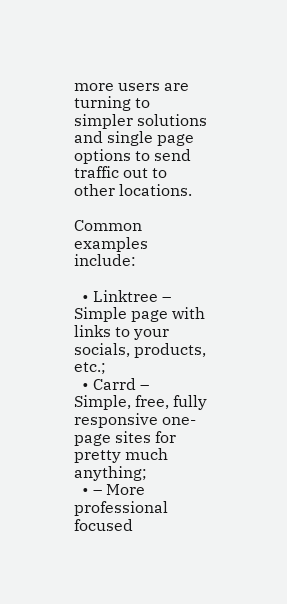more users are turning to simpler solutions and single page options to send traffic out to other locations.

Common examples include:

  • Linktree – Simple page with links to your socials, products, etc.;
  • Carrd – Simple, free, fully responsive one-page sites for pretty much anything;
  • – More professional focused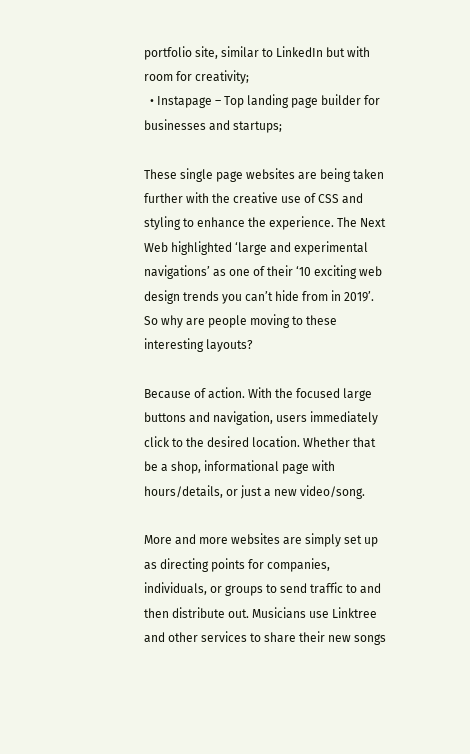portfolio site, similar to LinkedIn but with room for creativity;
  • Instapage – Top landing page builder for businesses and startups;

These single page websites are being taken further with the creative use of CSS and styling to enhance the experience. The Next Web highlighted ‘large and experimental navigations’ as one of their ‘10 exciting web design trends you can’t hide from in 2019’. So why are people moving to these interesting layouts?

Because of action. With the focused large buttons and navigation, users immediately click to the desired location. Whether that be a shop, informational page with hours/details, or just a new video/song.

More and more websites are simply set up as directing points for companies, individuals, or groups to send traffic to and then distribute out. Musicians use Linktree and other services to share their new songs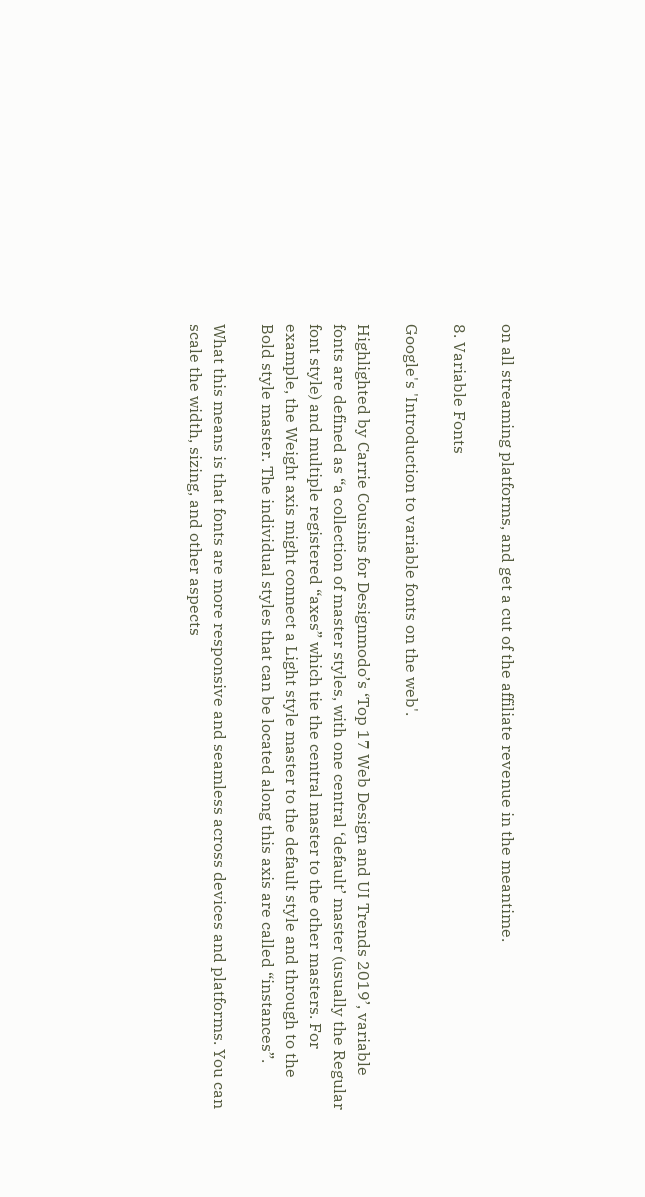on all streaming platforms, and get a cut of the affiliate revenue in the meantime.

8. Variable Fonts

Google's 'Introduction to variable fonts on the web'.

Highlighted by Carrie Cousins for Designmodo’s ‘Top 17 Web Design and UI Trends 2019’, variable fonts are defined as “a collection of master styles, with one central ‘default’ master (usually the Regular font style) and multiple registered “axes” which tie the central master to the other masters. For example, the Weight axis might connect a Light style master to the default style and through to the Bold style master. The individual styles that can be located along this axis are called “instances”.

What this means is that fonts are more responsive and seamless across devices and platforms. You can scale the width, sizing, and other aspects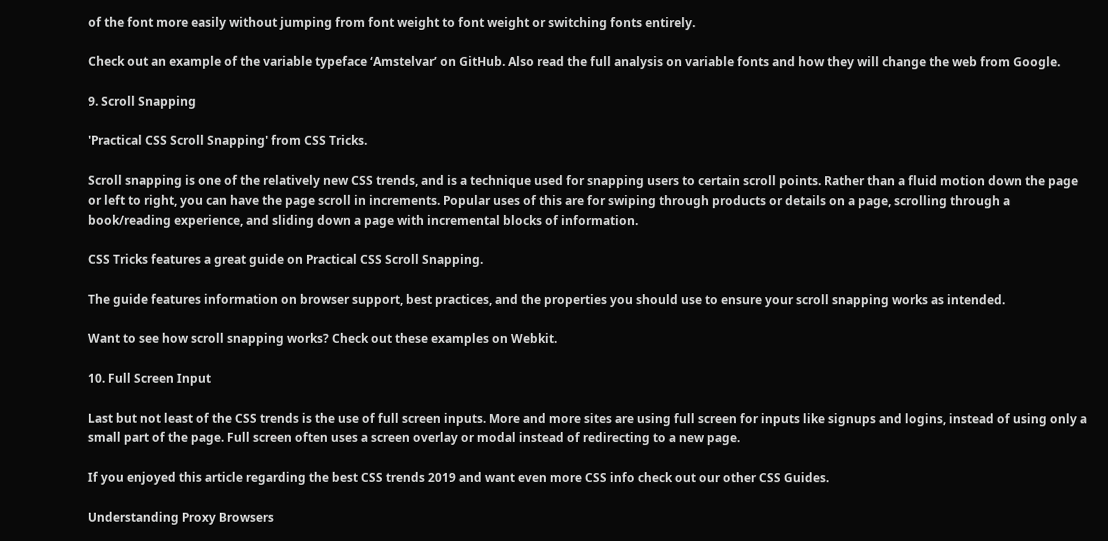of the font more easily without jumping from font weight to font weight or switching fonts entirely.

Check out an example of the variable typeface ‘Amstelvar’ on GitHub. Also read the full analysis on variable fonts and how they will change the web from Google.

9. Scroll Snapping

'Practical CSS Scroll Snapping' from CSS Tricks.

Scroll snapping is one of the relatively new CSS trends, and is a technique used for snapping users to certain scroll points. Rather than a fluid motion down the page or left to right, you can have the page scroll in increments. Popular uses of this are for swiping through products or details on a page, scrolling through a book/reading experience, and sliding down a page with incremental blocks of information.

CSS Tricks features a great guide on Practical CSS Scroll Snapping.

The guide features information on browser support, best practices, and the properties you should use to ensure your scroll snapping works as intended.

Want to see how scroll snapping works? Check out these examples on Webkit.

10. Full Screen Input

Last but not least of the CSS trends is the use of full screen inputs. More and more sites are using full screen for inputs like signups and logins, instead of using only a small part of the page. Full screen often uses a screen overlay or modal instead of redirecting to a new page.

If you enjoyed this article regarding the best CSS trends 2019 and want even more CSS info check out our other CSS Guides.

Understanding Proxy Browsers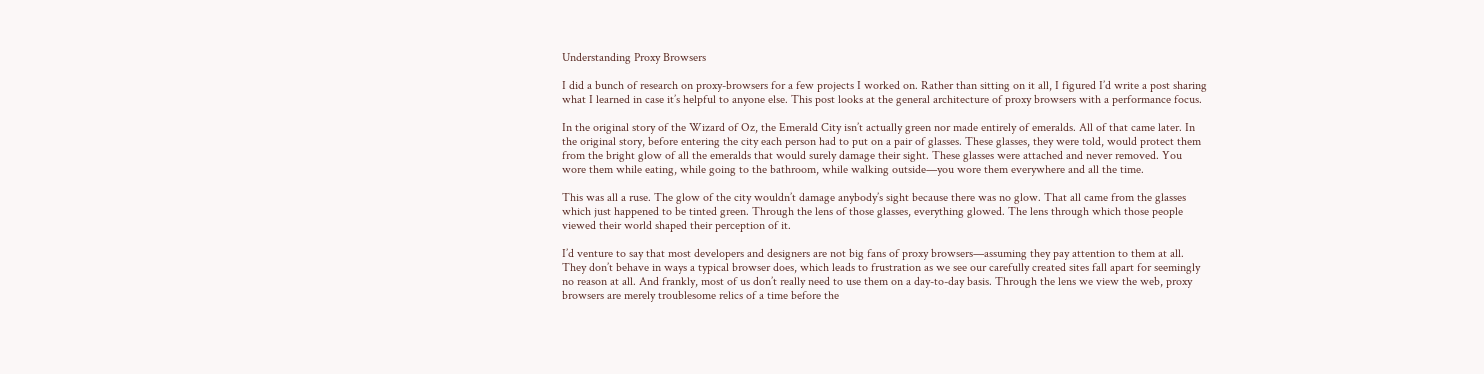Understanding Proxy Browsers

I did a bunch of research on proxy-browsers for a few projects I worked on. Rather than sitting on it all, I figured I’d write a post sharing what I learned in case it’s helpful to anyone else. This post looks at the general architecture of proxy browsers with a performance focus.

In the original story of the Wizard of Oz, the Emerald City isn’t actually green nor made entirely of emeralds. All of that came later. In the original story, before entering the city each person had to put on a pair of glasses. These glasses, they were told, would protect them from the bright glow of all the emeralds that would surely damage their sight. These glasses were attached and never removed. You wore them while eating, while going to the bathroom, while walking outside—you wore them everywhere and all the time.

This was all a ruse. The glow of the city wouldn’t damage anybody’s sight because there was no glow. That all came from the glasses which just happened to be tinted green. Through the lens of those glasses, everything glowed. The lens through which those people viewed their world shaped their perception of it.

I’d venture to say that most developers and designers are not big fans of proxy browsers—assuming they pay attention to them at all. They don’t behave in ways a typical browser does, which leads to frustration as we see our carefully created sites fall apart for seemingly no reason at all. And frankly, most of us don’t really need to use them on a day-to-day basis. Through the lens we view the web, proxy browsers are merely troublesome relics of a time before the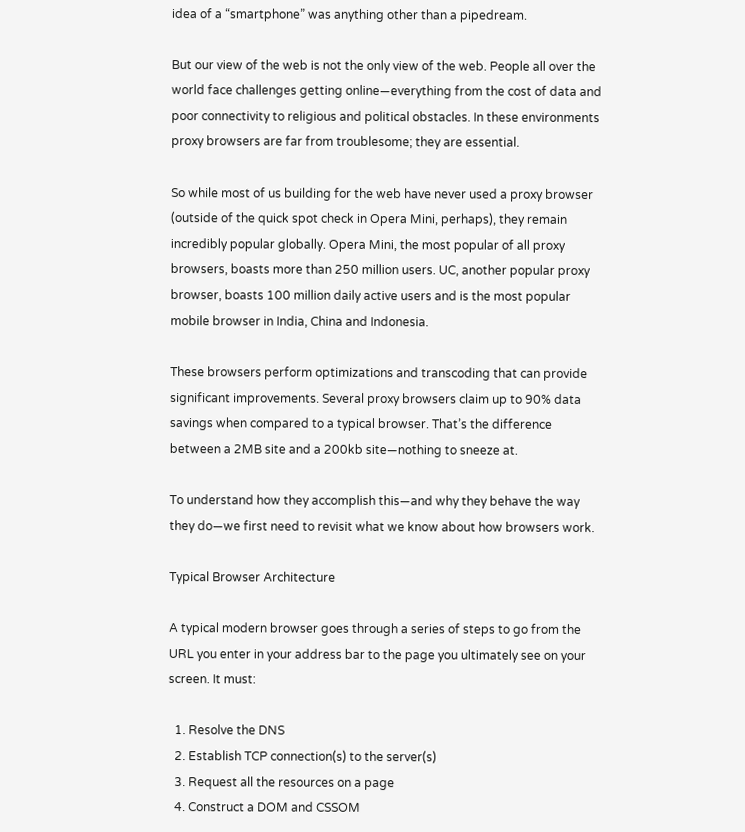idea of a “smartphone” was anything other than a pipedream.

But our view of the web is not the only view of the web. People all over the world face challenges getting online—everything from the cost of data and poor connectivity to religious and political obstacles. In these environments proxy browsers are far from troublesome; they are essential.

So while most of us building for the web have never used a proxy browser (outside of the quick spot check in Opera Mini, perhaps), they remain incredibly popular globally. Opera Mini, the most popular of all proxy browsers, boasts more than 250 million users. UC, another popular proxy browser, boasts 100 million daily active users and is the most popular mobile browser in India, China and Indonesia.

These browsers perform optimizations and transcoding that can provide significant improvements. Several proxy browsers claim up to 90% data savings when compared to a typical browser. That’s the difference between a 2MB site and a 200kb site—nothing to sneeze at.

To understand how they accomplish this—and why they behave the way they do—we first need to revisit what we know about how browsers work.

Typical Browser Architecture

A typical modern browser goes through a series of steps to go from the URL you enter in your address bar to the page you ultimately see on your screen. It must:

  1. Resolve the DNS
  2. Establish TCP connection(s) to the server(s)
  3. Request all the resources on a page
  4. Construct a DOM and CSSOM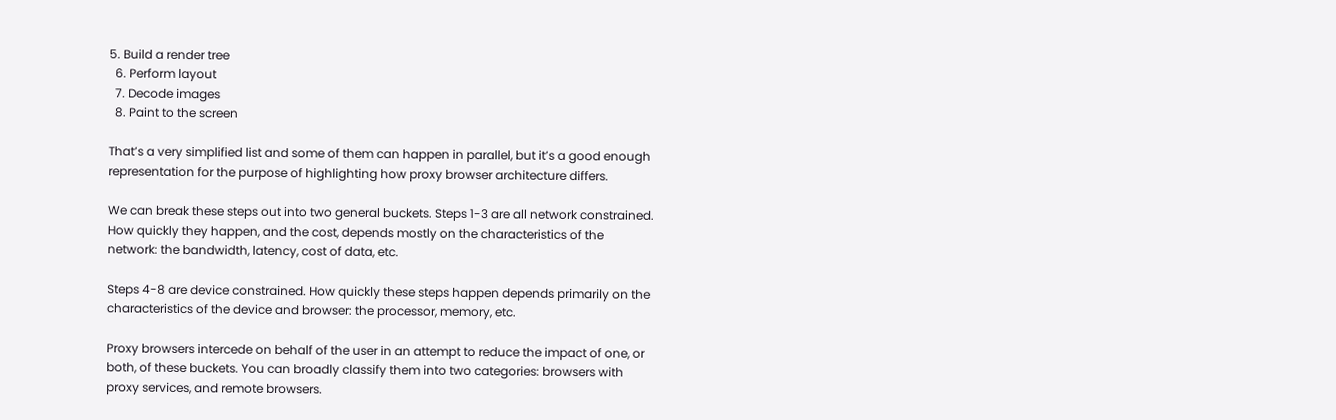5. Build a render tree
  6. Perform layout
  7. Decode images
  8. Paint to the screen

That’s a very simplified list and some of them can happen in parallel, but it’s a good enough representation for the purpose of highlighting how proxy browser architecture differs.

We can break these steps out into two general buckets. Steps 1-3 are all network constrained. How quickly they happen, and the cost, depends mostly on the characteristics of the network: the bandwidth, latency, cost of data, etc.

Steps 4-8 are device constrained. How quickly these steps happen depends primarily on the characteristics of the device and browser: the processor, memory, etc.

Proxy browsers intercede on behalf of the user in an attempt to reduce the impact of one, or both, of these buckets. You can broadly classify them into two categories: browsers with proxy services, and remote browsers.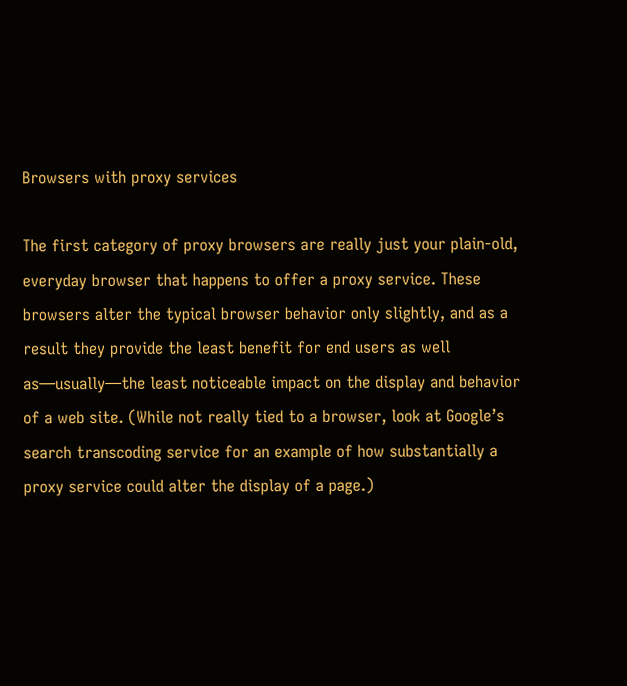Browsers with proxy services

The first category of proxy browsers are really just your plain-old, everyday browser that happens to offer a proxy service. These browsers alter the typical browser behavior only slightly, and as a result they provide the least benefit for end users as well as—usually—the least noticeable impact on the display and behavior of a web site. (While not really tied to a browser, look at Google’s search transcoding service for an example of how substantially a proxy service could alter the display of a page.)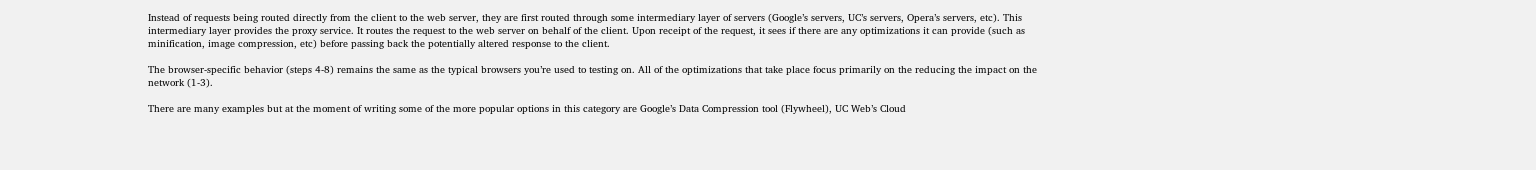Instead of requests being routed directly from the client to the web server, they are first routed through some intermediary layer of servers (Google’s servers, UC’s servers, Opera’s servers, etc). This intermediary layer provides the proxy service. It routes the request to the web server on behalf of the client. Upon receipt of the request, it sees if there are any optimizations it can provide (such as minification, image compression, etc) before passing back the potentially altered response to the client.

The browser-specific behavior (steps 4-8) remains the same as the typical browsers you’re used to testing on. All of the optimizations that take place focus primarily on the reducing the impact on the network (1-3).

There are many examples but at the moment of writing some of the more popular options in this category are Google’s Data Compression tool (Flywheel), UC Web’s Cloud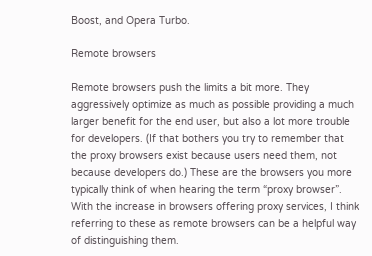Boost, and Opera Turbo.

Remote browsers

Remote browsers push the limits a bit more. They aggressively optimize as much as possible providing a much larger benefit for the end user, but also a lot more trouble for developers. (If that bothers you try to remember that the proxy browsers exist because users need them, not because developers do.) These are the browsers you more typically think of when hearing the term “proxy browser”. With the increase in browsers offering proxy services, I think referring to these as remote browsers can be a helpful way of distinguishing them.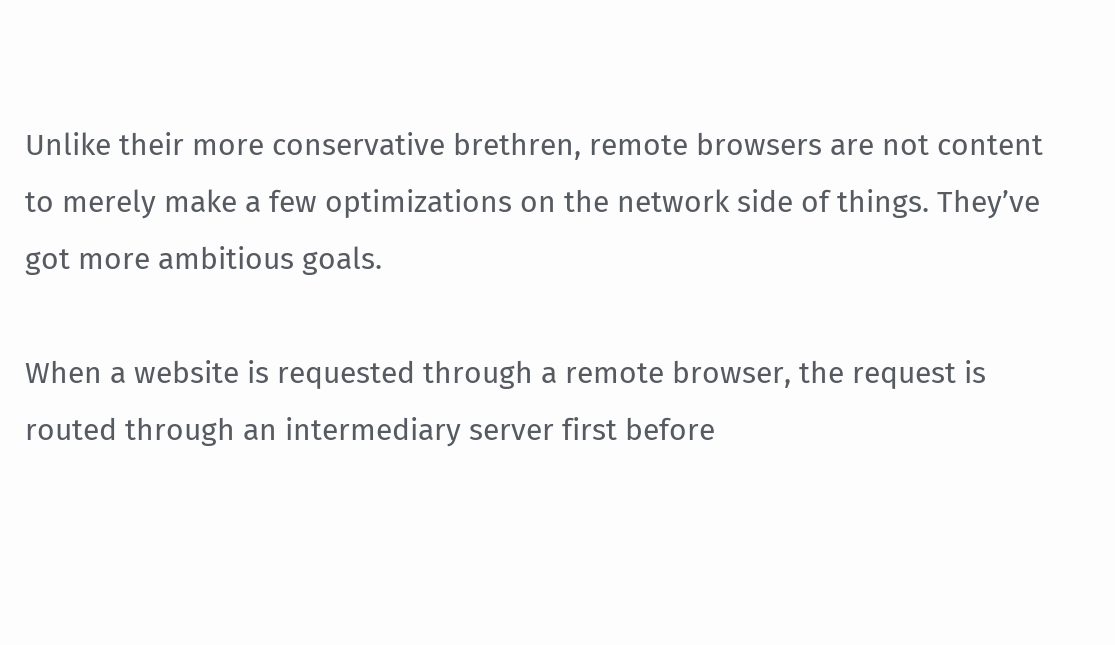Unlike their more conservative brethren, remote browsers are not content to merely make a few optimizations on the network side of things. They’ve got more ambitious goals.

When a website is requested through a remote browser, the request is routed through an intermediary server first before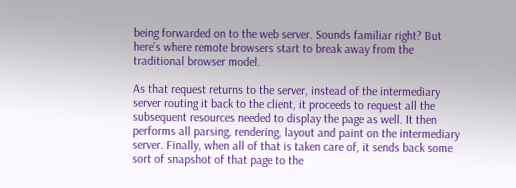being forwarded on to the web server. Sounds familiar right? But here’s where remote browsers start to break away from the traditional browser model.

As that request returns to the server, instead of the intermediary server routing it back to the client, it proceeds to request all the subsequent resources needed to display the page as well. It then performs all parsing, rendering, layout and paint on the intermediary server. Finally, when all of that is taken care of, it sends back some sort of snapshot of that page to the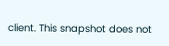client. This snapshot does not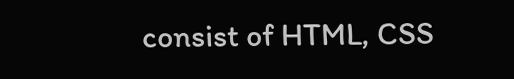consist of HTML, CSS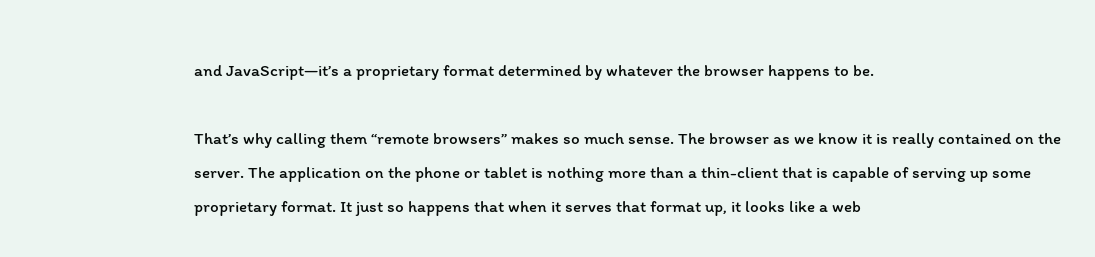and JavaScript—it’s a proprietary format determined by whatever the browser happens to be.

That’s why calling them “remote browsers” makes so much sense. The browser as we know it is really contained on the server. The application on the phone or tablet is nothing more than a thin-client that is capable of serving up some proprietary format. It just so happens that when it serves that format up, it looks like a web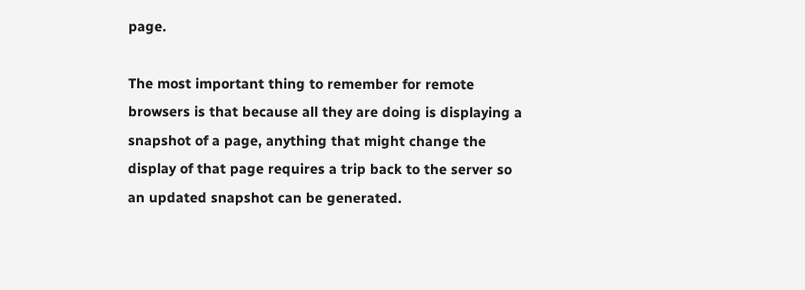page.

The most important thing to remember for remote browsers is that because all they are doing is displaying a snapshot of a page, anything that might change the display of that page requires a trip back to the server so an updated snapshot can be generated.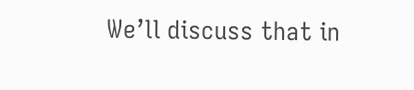We’ll discuss that in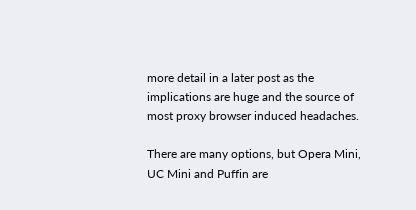more detail in a later post as the implications are huge and the source of most proxy browser induced headaches.

There are many options, but Opera Mini, UC Mini and Puffin are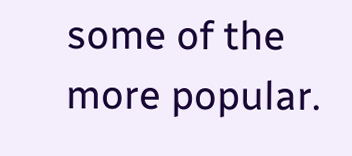some of the more popular.